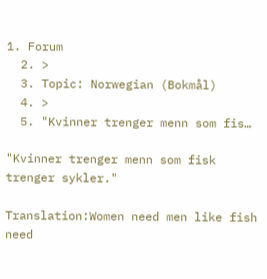1. Forum
  2. >
  3. Topic: Norwegian (Bokmål)
  4. >
  5. "Kvinner trenger menn som fis…

"Kvinner trenger menn som fisk trenger sykler."

Translation:Women need men like fish need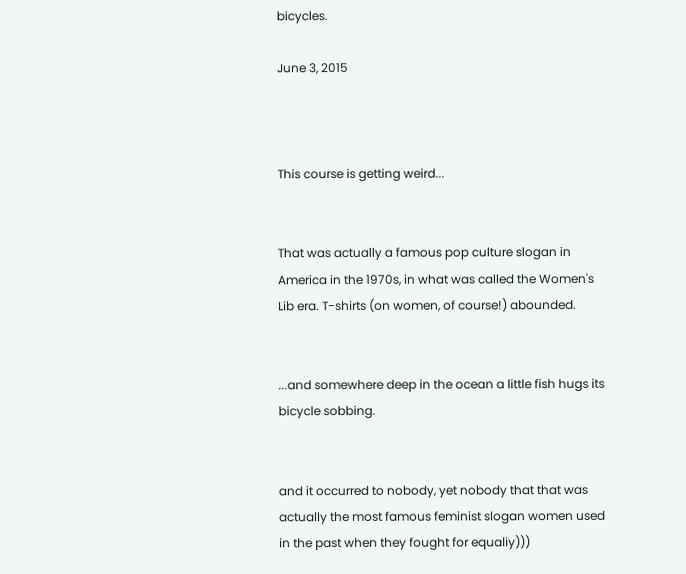bicycles.

June 3, 2015



This course is getting weird...


That was actually a famous pop culture slogan in America in the 1970s, in what was called the Women's Lib era. T-shirts (on women, of course!) abounded.


...and somewhere deep in the ocean a little fish hugs its bicycle sobbing.


and it occurred to nobody, yet nobody that that was actually the most famous feminist slogan women used in the past when they fought for equaliy)))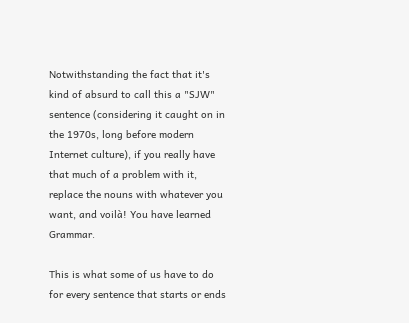Notwithstanding the fact that it's kind of absurd to call this a "SJW" sentence (considering it caught on in the 1970s, long before modern Internet culture), if you really have that much of a problem with it, replace the nouns with whatever you want, and voilà! You have learned Grammar.

This is what some of us have to do for every sentence that starts or ends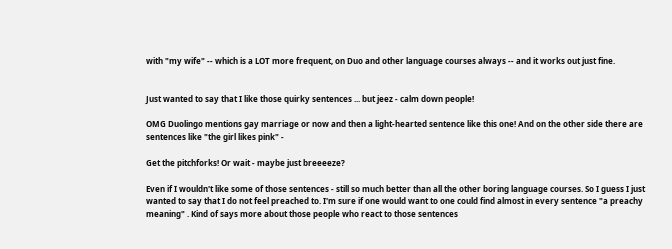with "my wife" -- which is a LOT more frequent, on Duo and other language courses always -- and it works out just fine.


Just wanted to say that I like those quirky sentences ... but jeez - calm down people!

OMG Duolingo mentions gay marriage or now and then a light-hearted sentence like this one! And on the other side there are sentences like "the girl likes pink" -

Get the pitchforks! Or wait - maybe just breeeeze?

Even if I wouldn't like some of those sentences - still so much better than all the other boring language courses. So I guess I just wanted to say that I do not feel preached to. I'm sure if one would want to one could find almost in every sentence "a preachy meaning" . Kind of says more about those people who react to those sentences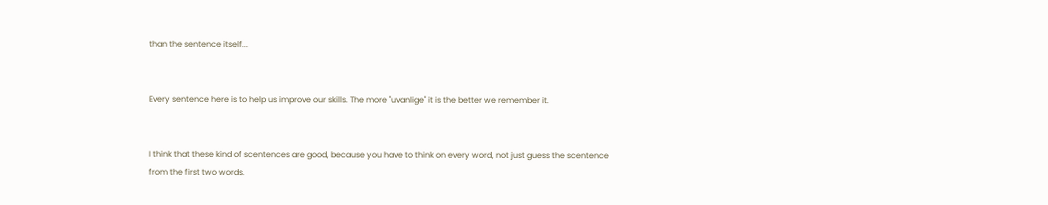than the sentence itself...


Every sentence here is to help us improve our skills. The more "uvanlige" it is the better we remember it.


I think that these kind of scentences are good, because you have to think on every word, not just guess the scentence from the first two words.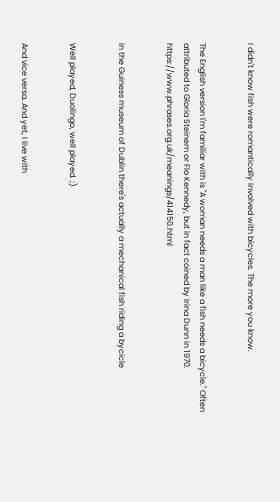I didn't know fish were romantically involved with bicycles. The more you know.


The English version I'm familiar with is "A woman needs a man like a fish needs a bicycle." Often attributed to Gloria Steinem or Flo Kennedy, but in fact coined by Irina Dunn in 1970. https://www.phrases.org.uk/meanings/414150.html


in the Guiness museum of Dublin there's actually a mechanical fish riding a bycicle


Well played, Duolingo, well played. ;)


And vice versa. And yet, I live with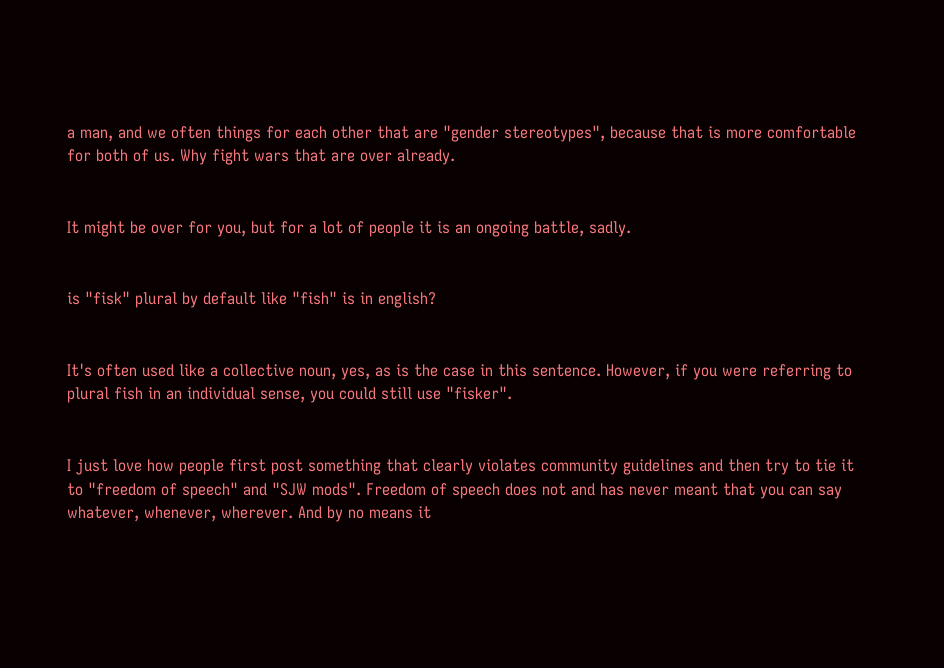a man, and we often things for each other that are "gender stereotypes", because that is more comfortable for both of us. Why fight wars that are over already.


It might be over for you, but for a lot of people it is an ongoing battle, sadly.


is "fisk" plural by default like "fish" is in english?


It's often used like a collective noun, yes, as is the case in this sentence. However, if you were referring to plural fish in an individual sense, you could still use "fisker".


I just love how people first post something that clearly violates community guidelines and then try to tie it to "freedom of speech" and "SJW mods". Freedom of speech does not and has never meant that you can say whatever, whenever, wherever. And by no means it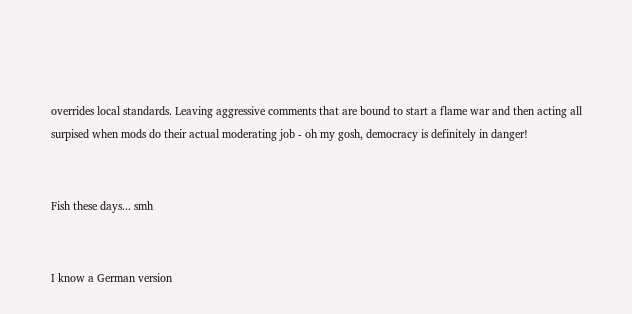overrides local standards. Leaving aggressive comments that are bound to start a flame war and then acting all surpised when mods do their actual moderating job - oh my gosh, democracy is definitely in danger!


Fish these days... smh


I know a German version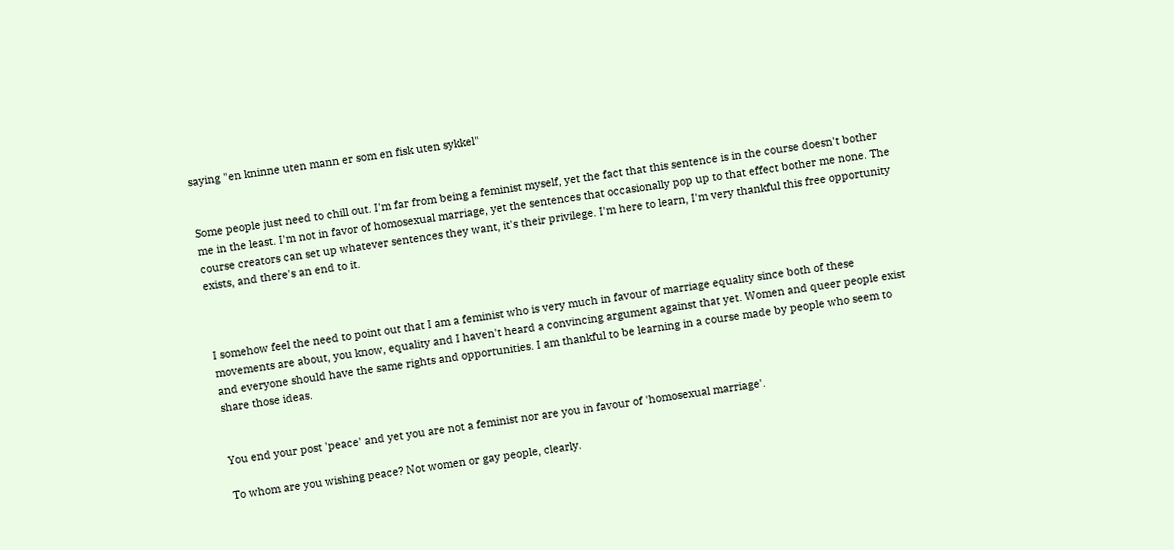saying "en kninne uten mann er som en fisk uten sykkel"


Some people just need to chill out. I'm far from being a feminist myself, yet the fact that this sentence is in the course doesn't bother me in the least. I'm not in favor of homosexual marriage, yet the sentences that occasionally pop up to that effect bother me none. The course creators can set up whatever sentences they want, it's their privilege. I'm here to learn, I'm very thankful this free opportunity exists, and there's an end to it.



I somehow feel the need to point out that I am a feminist who is very much in favour of marriage equality since both of these movements are about, you know, equality and I haven't heard a convincing argument against that yet. Women and queer people exist and everyone should have the same rights and opportunities. I am thankful to be learning in a course made by people who seem to share those ideas.


You end your post 'peace' and yet you are not a feminist nor are you in favour of 'homosexual marriage'.

To whom are you wishing peace? Not women or gay people, clearly.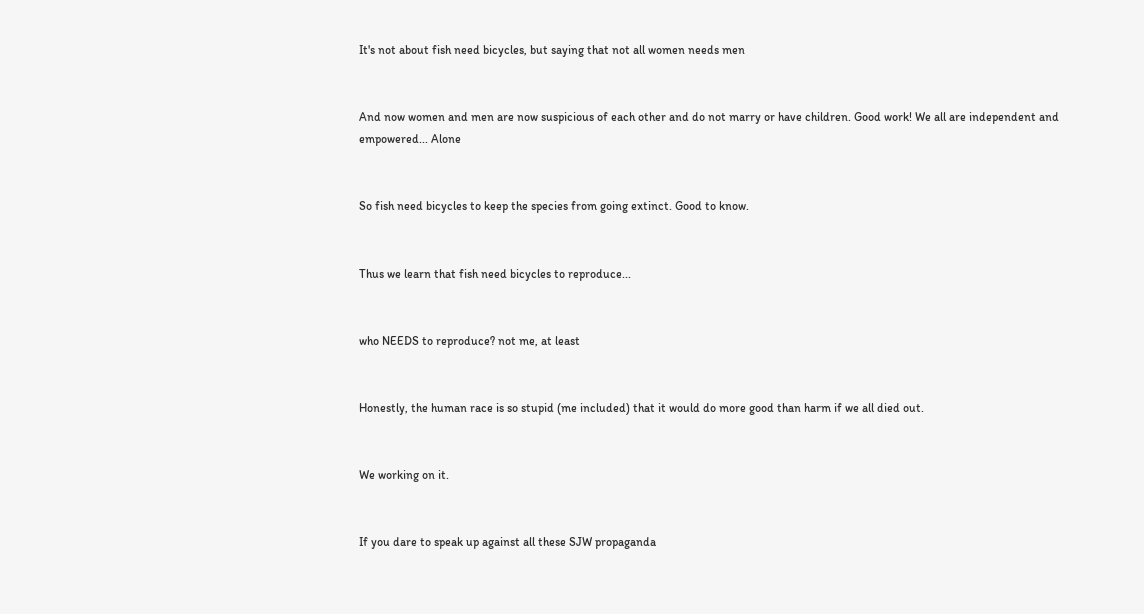It's not about fish need bicycles, but saying that not all women needs men


And now women and men are now suspicious of each other and do not marry or have children. Good work! We all are independent and empowered... Alone


So fish need bicycles to keep the species from going extinct. Good to know.


Thus we learn that fish need bicycles to reproduce...


who NEEDS to reproduce? not me, at least


Honestly, the human race is so stupid (me included) that it would do more good than harm if we all died out.


We working on it.


If you dare to speak up against all these SJW propaganda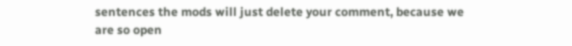sentences the mods will just delete your comment, because we are so open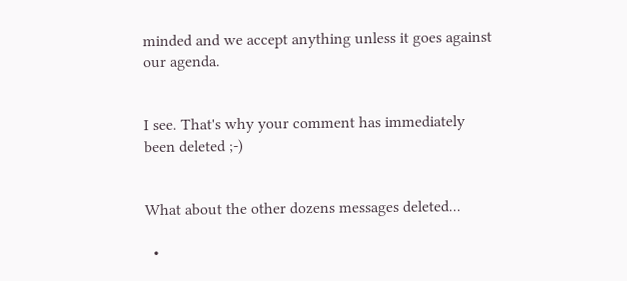minded and we accept anything unless it goes against our agenda.


I see. That's why your comment has immediately been deleted ;-)


What about the other dozens messages deleted...

  •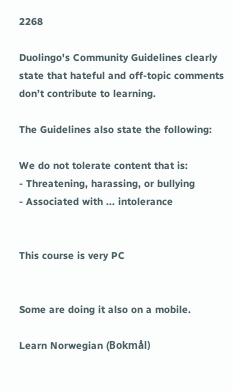2268

Duolingo's Community Guidelines clearly state that hateful and off-topic comments don’t contribute to learning.

The Guidelines also state the following:

We do not tolerate content that is:
- Threatening, harassing, or bullying
- Associated with ... intolerance


This course is very PC


Some are doing it also on a mobile.

Learn Norwegian (Bokmål)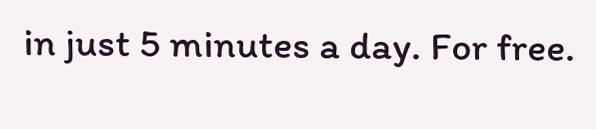in just 5 minutes a day. For free.